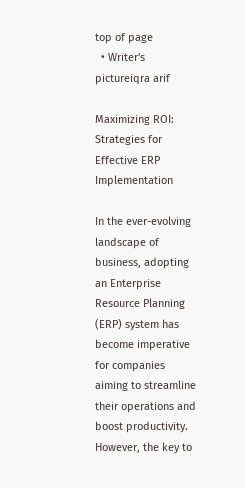top of page
  • Writer's pictureiqra arif

Maximizing ROI: Strategies for Effective ERP Implementation

In the ever-evolving landscape of business, adopting an Enterprise Resource Planning (ERP) system has become imperative for companies aiming to streamline their operations and boost productivity. However, the key to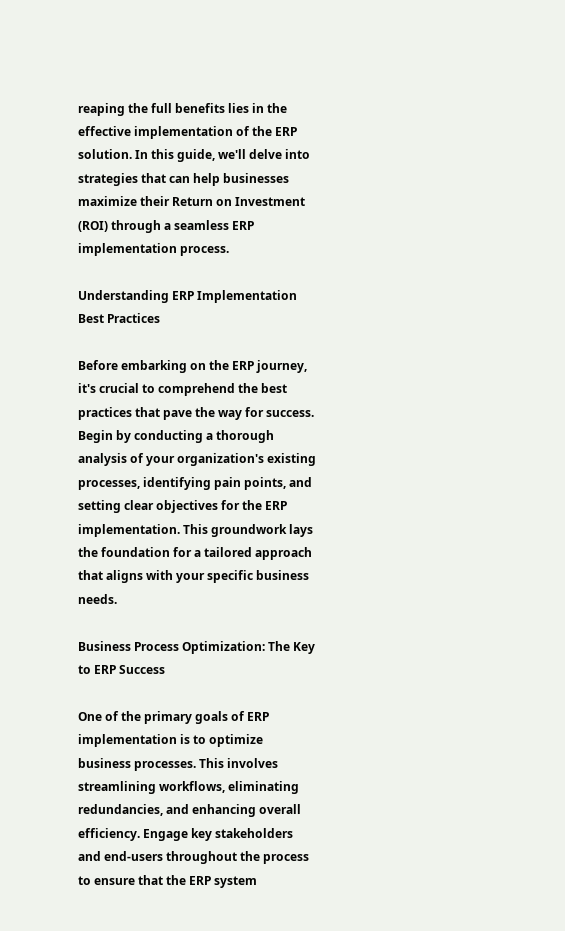reaping the full benefits lies in the effective implementation of the ERP solution. In this guide, we'll delve into strategies that can help businesses maximize their Return on Investment (ROI) through a seamless ERP implementation process.

Understanding ERP Implementation Best Practices

Before embarking on the ERP journey, it's crucial to comprehend the best practices that pave the way for success. Begin by conducting a thorough analysis of your organization's existing processes, identifying pain points, and setting clear objectives for the ERP implementation. This groundwork lays the foundation for a tailored approach that aligns with your specific business needs.

Business Process Optimization: The Key to ERP Success

One of the primary goals of ERP implementation is to optimize business processes. This involves streamlining workflows, eliminating redundancies, and enhancing overall efficiency. Engage key stakeholders and end-users throughout the process to ensure that the ERP system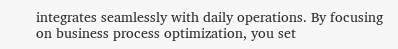integrates seamlessly with daily operations. By focusing on business process optimization, you set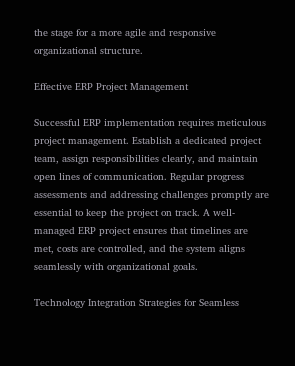the stage for a more agile and responsive organizational structure.

Effective ERP Project Management

Successful ERP implementation requires meticulous project management. Establish a dedicated project team, assign responsibilities clearly, and maintain open lines of communication. Regular progress assessments and addressing challenges promptly are essential to keep the project on track. A well-managed ERP project ensures that timelines are met, costs are controlled, and the system aligns seamlessly with organizational goals.

Technology Integration Strategies for Seamless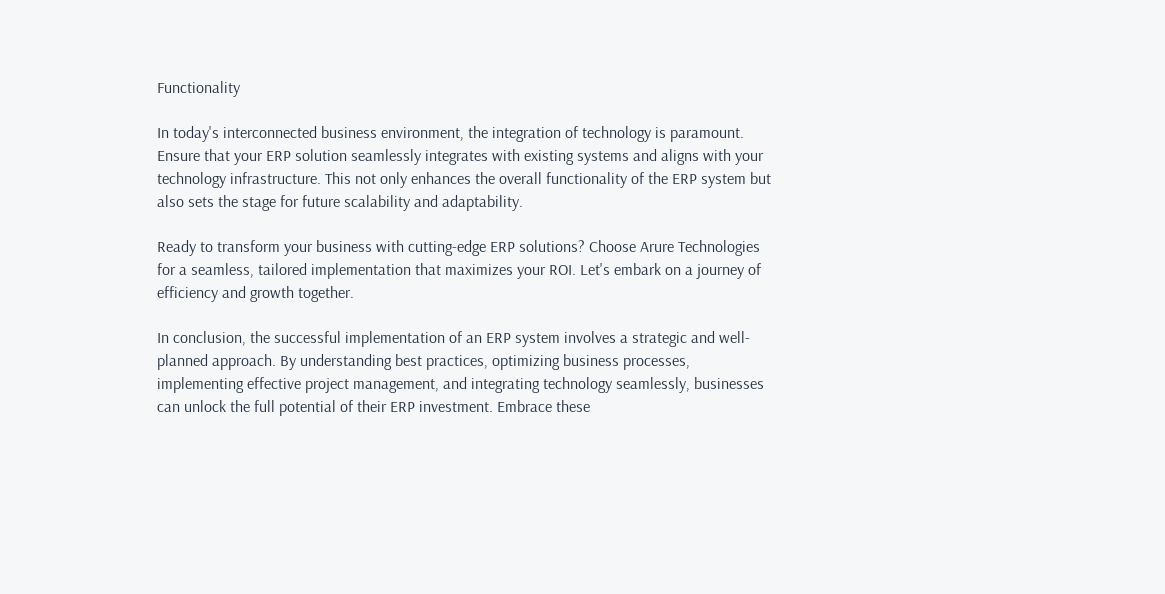Functionality

In today's interconnected business environment, the integration of technology is paramount. Ensure that your ERP solution seamlessly integrates with existing systems and aligns with your technology infrastructure. This not only enhances the overall functionality of the ERP system but also sets the stage for future scalability and adaptability.

Ready to transform your business with cutting-edge ERP solutions? Choose Arure Technologies for a seamless, tailored implementation that maximizes your ROI. Let's embark on a journey of efficiency and growth together.

In conclusion, the successful implementation of an ERP system involves a strategic and well-planned approach. By understanding best practices, optimizing business processes, implementing effective project management, and integrating technology seamlessly, businesses can unlock the full potential of their ERP investment. Embrace these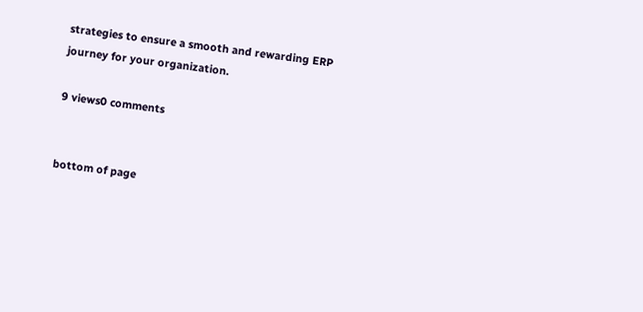strategies to ensure a smooth and rewarding ERP journey for your organization.

9 views0 comments


bottom of page